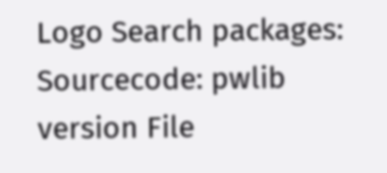Logo Search packages:
Sourcecode: pwlib version File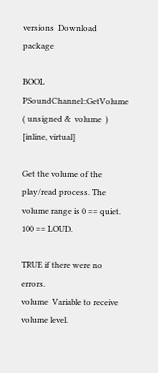versions  Download package

BOOL PSoundChannel::GetVolume ( unsigned &  volume  )  [inline, virtual]

Get the volume of the play/read process. The volume range is 0 == quiet. 100 == LOUD.

TRUE if there were no errors.
volume  Variable to receive volume level.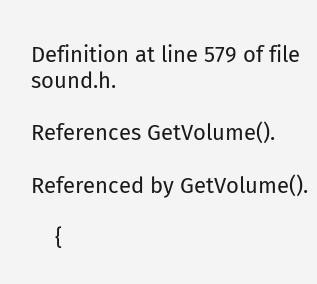Definition at line 579 of file sound.h.

References GetVolume().

Referenced by GetVolume().

    {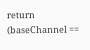return (baseChannel ==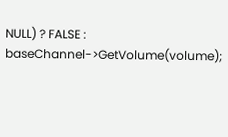NULL) ? FALSE : baseChannel->GetVolume(volume);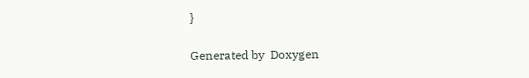}

Generated by  Doxygen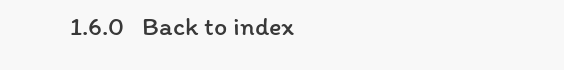1.6.0   Back to index